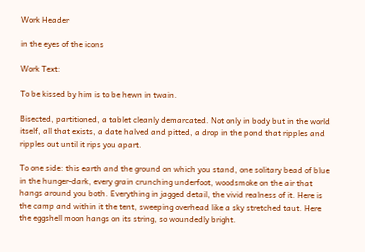Work Header

in the eyes of the icons

Work Text:

To be kissed by him is to be hewn in twain.

Bisected, partitioned, a tablet cleanly demarcated. Not only in body but in the world itself, all that exists, a date halved and pitted, a drop in the pond that ripples and ripples out until it rips you apart.

To one side: this earth and the ground on which you stand, one solitary bead of blue in the hunger-dark, every grain crunching underfoot, woodsmoke on the air that hangs around you both. Everything in jagged detail, the vivid realness of it. Here is the camp and within it the tent, sweeping overhead like a sky stretched taut. Here the eggshell moon hangs on its string, so woundedly bright.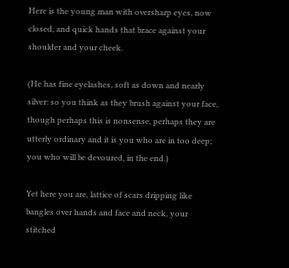Here is the young man with oversharp eyes, now closed, and quick hands that brace against your shoulder and your cheek.

(He has fine eyelashes, soft as down and nearly silver: so you think as they brush against your face, though perhaps this is nonsense, perhaps they are utterly ordinary and it is you who are in too deep; you who will be devoured, in the end.)

Yet here you are, lattice of scars dripping like bangles over hands and face and neck, your stitched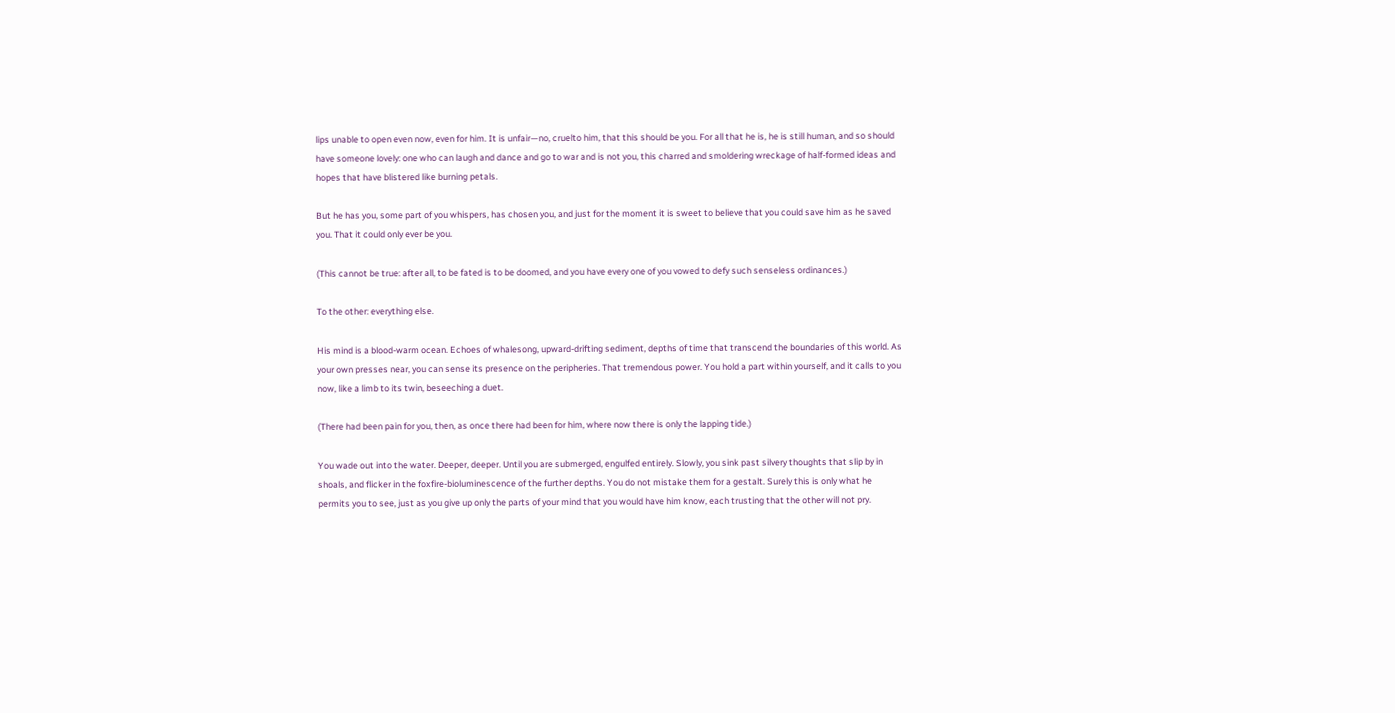lips unable to open even now, even for him. It is unfair—no, cruelto him, that this should be you. For all that he is, he is still human, and so should have someone lovely: one who can laugh and dance and go to war and is not you, this charred and smoldering wreckage of half-formed ideas and hopes that have blistered like burning petals.

But he has you, some part of you whispers, has chosen you, and just for the moment it is sweet to believe that you could save him as he saved you. That it could only ever be you.

(This cannot be true: after all, to be fated is to be doomed, and you have every one of you vowed to defy such senseless ordinances.)

To the other: everything else.

His mind is a blood-warm ocean. Echoes of whalesong, upward-drifting sediment, depths of time that transcend the boundaries of this world. As your own presses near, you can sense its presence on the peripheries. That tremendous power. You hold a part within yourself, and it calls to you now, like a limb to its twin, beseeching a duet.

(There had been pain for you, then, as once there had been for him, where now there is only the lapping tide.)

You wade out into the water. Deeper, deeper. Until you are submerged, engulfed entirely. Slowly, you sink past silvery thoughts that slip by in shoals, and flicker in the foxfire-bioluminescence of the further depths. You do not mistake them for a gestalt. Surely this is only what he permits you to see, just as you give up only the parts of your mind that you would have him know, each trusting that the other will not pry.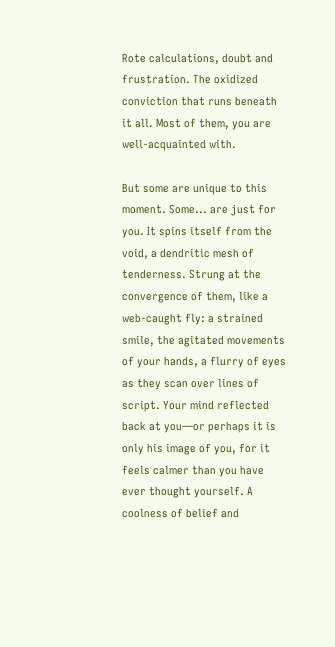Rote calculations, doubt and frustration. The oxidized conviction that runs beneath it all. Most of them, you are well-acquainted with.

But some are unique to this moment. Some... are just for you. It spins itself from the void, a dendritic mesh of tenderness. Strung at the convergence of them, like a web-caught fly: a strained smile, the agitated movements of your hands, a flurry of eyes as they scan over lines of script. Your mind reflected back at you—or perhaps it is only his image of you, for it feels calmer than you have ever thought yourself. A coolness of belief and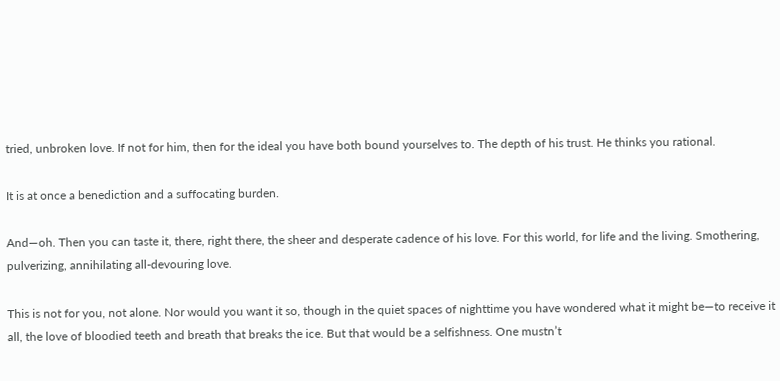tried, unbroken love. If not for him, then for the ideal you have both bound yourselves to. The depth of his trust. He thinks you rational.

It is at once a benediction and a suffocating burden.

And—oh. Then you can taste it, there, right there, the sheer and desperate cadence of his love. For this world, for life and the living. Smothering, pulverizing, annihilating all-devouring love.

This is not for you, not alone. Nor would you want it so, though in the quiet spaces of nighttime you have wondered what it might be—to receive it all, the love of bloodied teeth and breath that breaks the ice. But that would be a selfishness. One mustn’t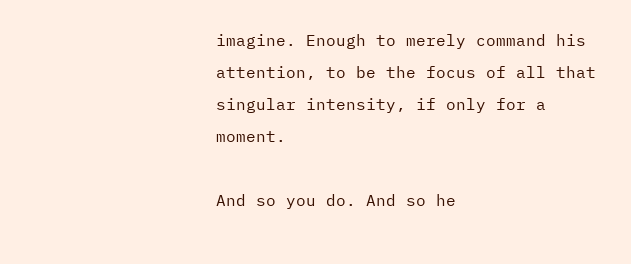imagine. Enough to merely command his attention, to be the focus of all that singular intensity, if only for a moment.

And so you do. And so he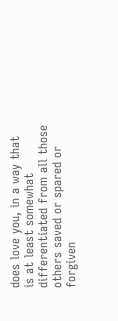does love you, in a way that is at least somewhat differentiated from all those others saved or spared or forgiven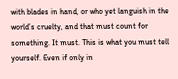with blades in hand, or who yet languish in the world’s cruelty, and that must count for something. It must. This is what you must tell yourself. Even if only in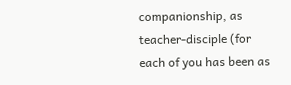companionship, as teacher-disciple (for each of you has been as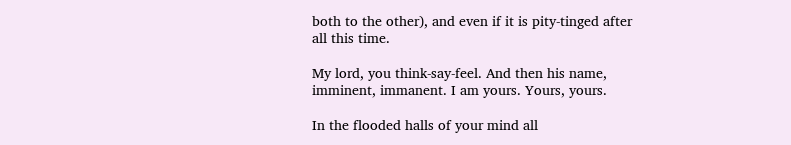both to the other), and even if it is pity-tinged after all this time.

My lord, you think-say-feel. And then his name, imminent, immanent. I am yours. Yours, yours.

In the flooded halls of your mind all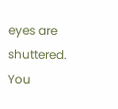eyes are shuttered. You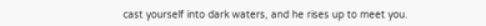cast yourself into dark waters, and he rises up to meet you.